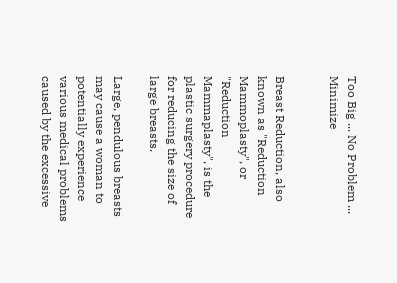Too Big ... No Problem ... Minimize


Breast Reduction, also known as "Reduction Mammoplasty", or "Reduction Mammaplasty", is the plastic surgery procedure for reducing the size of large breasts.

Large, pendulous breasts may cause a woman to potentially experience various medical problems caused by the excessive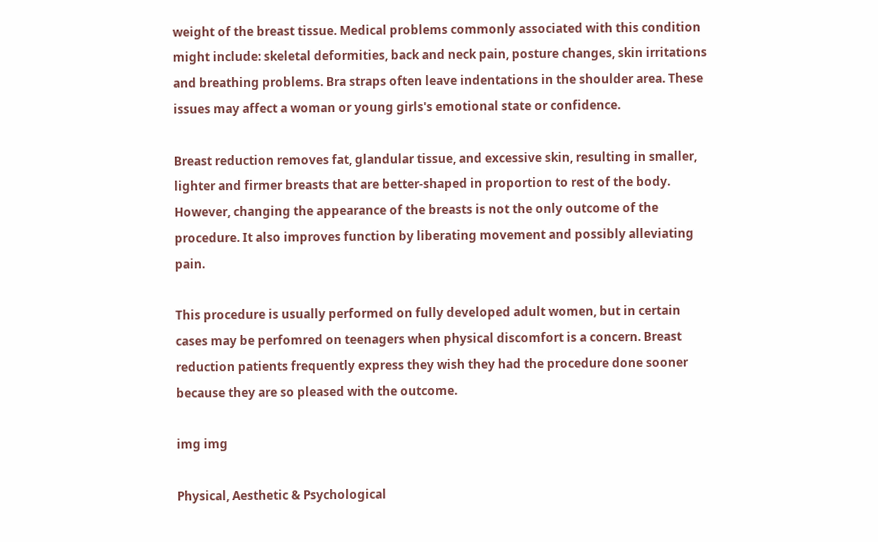weight of the breast tissue. Medical problems commonly associated with this condition might include: skeletal deformities, back and neck pain, posture changes, skin irritations and breathing problems. Bra straps often leave indentations in the shoulder area. These issues may affect a woman or young girls's emotional state or confidence.

Breast reduction removes fat, glandular tissue, and excessive skin, resulting in smaller, lighter and firmer breasts that are better-shaped in proportion to rest of the body. However, changing the appearance of the breasts is not the only outcome of the procedure. It also improves function by liberating movement and possibly alleviating pain.

This procedure is usually performed on fully developed adult women, but in certain cases may be perfomred on teenagers when physical discomfort is a concern. Breast reduction patients frequently express they wish they had the procedure done sooner because they are so pleased with the outcome.

img img

Physical, Aesthetic & Psychological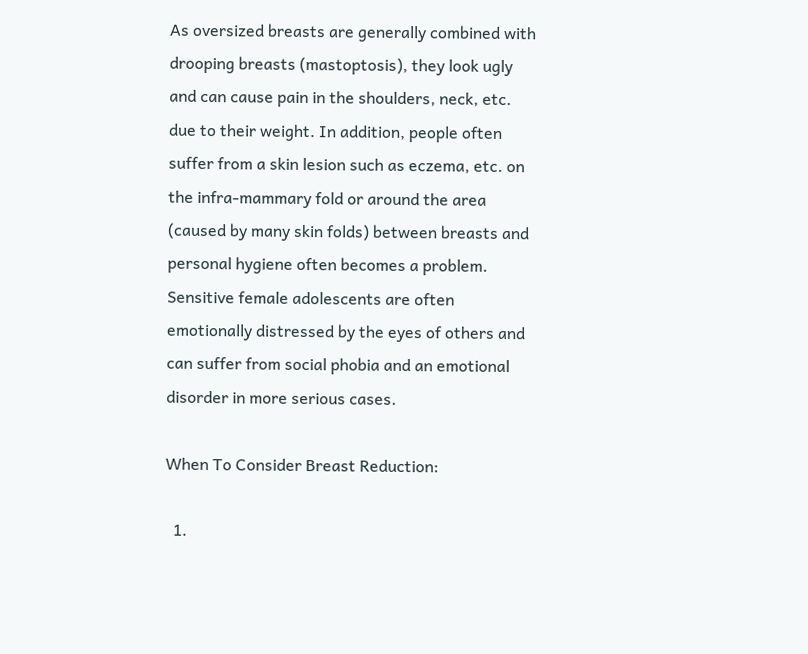As oversized breasts are generally combined with drooping breasts (mastoptosis), they look ugly and can cause pain in the shoulders, neck, etc. due to their weight. In addition, people often suffer from a skin lesion such as eczema, etc. on the infra-mammary fold or around the area (caused by many skin folds) between breasts and personal hygiene often becomes a problem.
Sensitive female adolescents are often emotionally distressed by the eyes of others and can suffer from social phobia and an emotional disorder in more serious cases.

When To Consider Breast Reduction:

  1.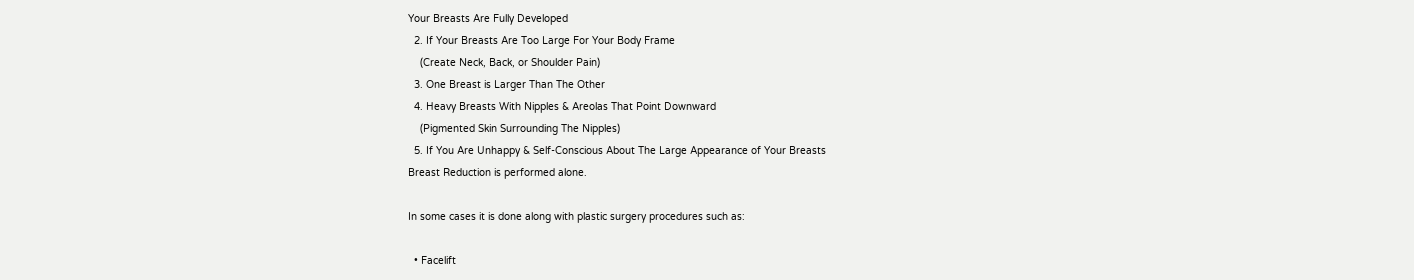Your Breasts Are Fully Developed
  2. If Your Breasts Are Too Large For Your Body Frame
    (Create Neck, Back, or Shoulder Pain)
  3. One Breast is Larger Than The Other
  4. Heavy Breasts With Nipples & Areolas That Point Downward
    (Pigmented Skin Surrounding The Nipples)
  5. If You Are Unhappy & Self-Conscious About The Large Appearance of Your Breasts
Breast Reduction is performed alone.

In some cases it is done along with plastic surgery procedures such as:

  • Facelift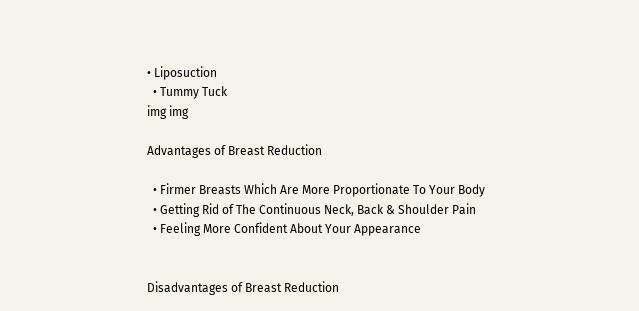• Liposuction
  • Tummy Tuck
img img

Advantages of Breast Reduction

  • Firmer Breasts Which Are More Proportionate To Your Body
  • Getting Rid of The Continuous Neck, Back & Shoulder Pain
  • Feeling More Confident About Your Appearance


Disadvantages of Breast Reduction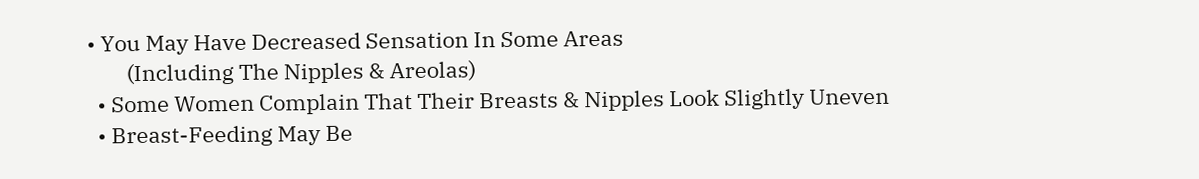• You May Have Decreased Sensation In Some Areas
        (Including The Nipples & Areolas)
  • Some Women Complain That Their Breasts & Nipples Look Slightly Uneven
  • Breast-Feeding May Be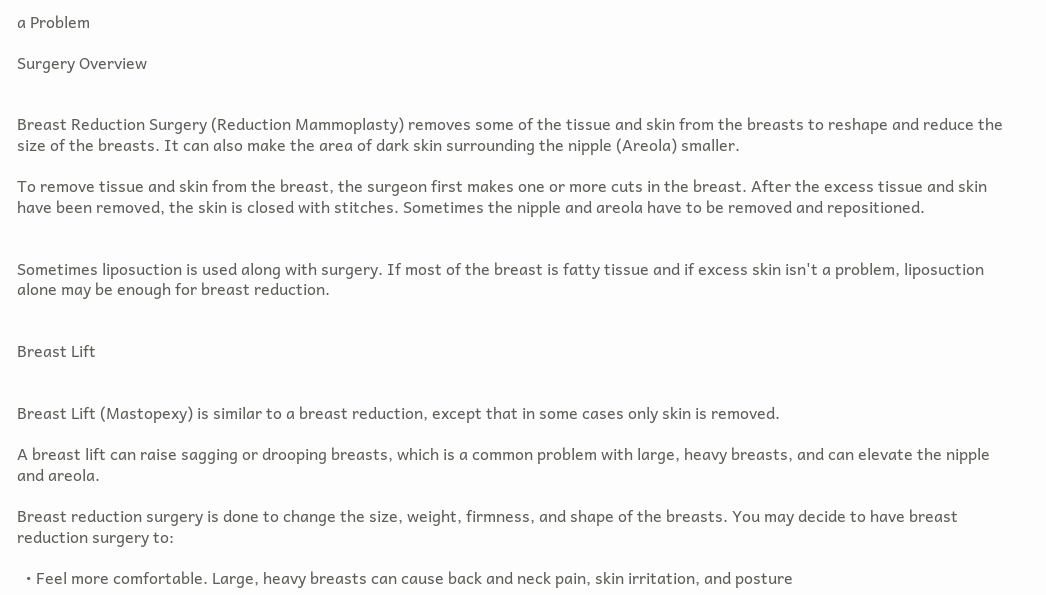a Problem

Surgery Overview


Breast Reduction Surgery (Reduction Mammoplasty) removes some of the tissue and skin from the breasts to reshape and reduce the size of the breasts. It can also make the area of dark skin surrounding the nipple (Areola) smaller.

To remove tissue and skin from the breast, the surgeon first makes one or more cuts in the breast. After the excess tissue and skin have been removed, the skin is closed with stitches. Sometimes the nipple and areola have to be removed and repositioned.


Sometimes liposuction is used along with surgery. If most of the breast is fatty tissue and if excess skin isn't a problem, liposuction alone may be enough for breast reduction.


Breast Lift


Breast Lift (Mastopexy) is similar to a breast reduction, except that in some cases only skin is removed.

A breast lift can raise sagging or drooping breasts, which is a common problem with large, heavy breasts, and can elevate the nipple and areola.

Breast reduction surgery is done to change the size, weight, firmness, and shape of the breasts. You may decide to have breast reduction surgery to:

  • Feel more comfortable. Large, heavy breasts can cause back and neck pain, skin irritation, and posture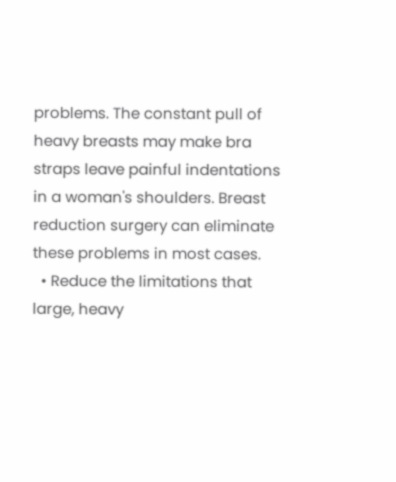problems. The constant pull of heavy breasts may make bra straps leave painful indentations in a woman's shoulders. Breast reduction surgery can eliminate these problems in most cases.
  • Reduce the limitations that large, heavy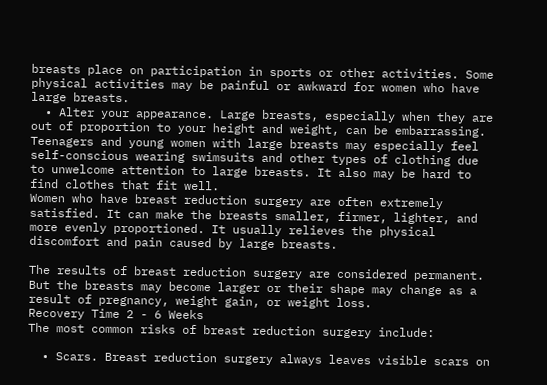breasts place on participation in sports or other activities. Some physical activities may be painful or awkward for women who have large breasts.
  • Alter your appearance. Large breasts, especially when they are out of proportion to your height and weight, can be embarrassing. Teenagers and young women with large breasts may especially feel self-conscious wearing swimsuits and other types of clothing due to unwelcome attention to large breasts. It also may be hard to find clothes that fit well.
Women who have breast reduction surgery are often extremely satisfied. It can make the breasts smaller, firmer, lighter, and more evenly proportioned. It usually relieves the physical discomfort and pain caused by large breasts.

The results of breast reduction surgery are considered permanent. But the breasts may become larger or their shape may change as a result of pregnancy, weight gain, or weight loss.
Recovery Time 2 - 6 Weeks
The most common risks of breast reduction surgery include:

  • Scars. Breast reduction surgery always leaves visible scars on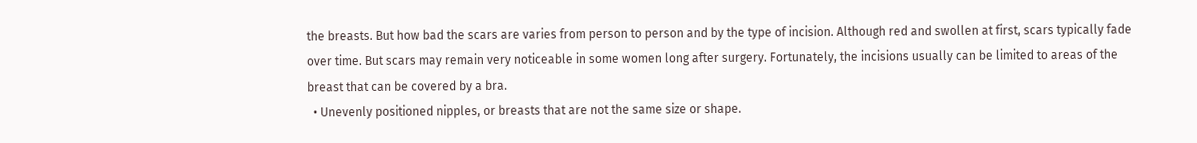the breasts. But how bad the scars are varies from person to person and by the type of incision. Although red and swollen at first, scars typically fade over time. But scars may remain very noticeable in some women long after surgery. Fortunately, the incisions usually can be limited to areas of the breast that can be covered by a bra.
  • Unevenly positioned nipples, or breasts that are not the same size or shape.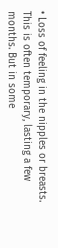• Loss of feeling in the nipples or breasts. This is often temporary, lasting a few months. But in some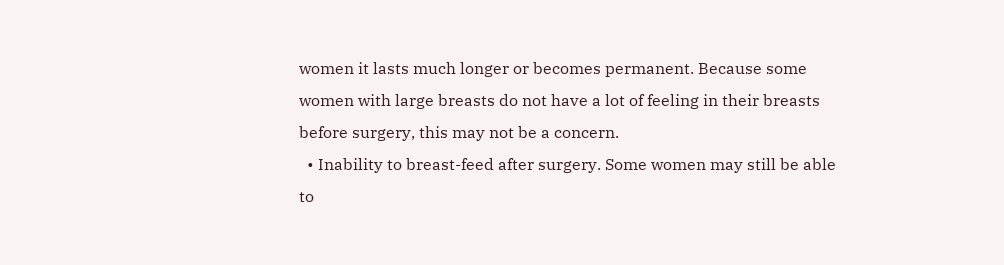women it lasts much longer or becomes permanent. Because some women with large breasts do not have a lot of feeling in their breasts before surgery, this may not be a concern.
  • Inability to breast-feed after surgery. Some women may still be able to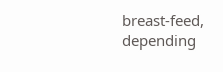breast-feed, depending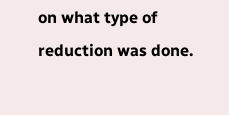on what type of reduction was done.